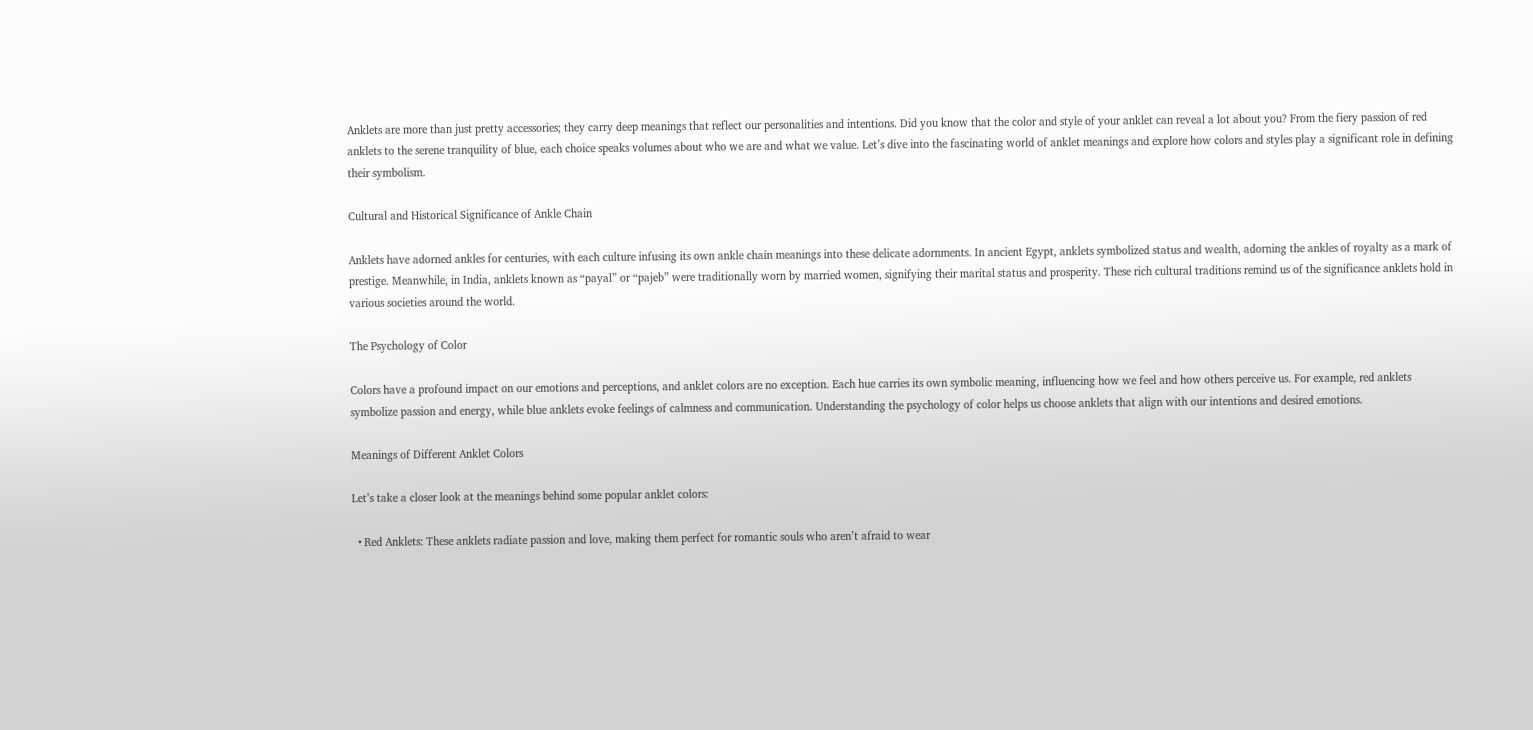Anklets are more than just pretty accessories; they carry deep meanings that reflect our personalities and intentions. Did you know that the color and style of your anklet can reveal a lot about you? From the fiery passion of red anklets to the serene tranquility of blue, each choice speaks volumes about who we are and what we value. Let’s dive into the fascinating world of anklet meanings and explore how colors and styles play a significant role in defining their symbolism.

Cultural and Historical Significance of Ankle Chain

Anklets have adorned ankles for centuries, with each culture infusing its own ankle chain meanings into these delicate adornments. In ancient Egypt, anklets symbolized status and wealth, adorning the ankles of royalty as a mark of prestige. Meanwhile, in India, anklets known as “payal” or “pajeb” were traditionally worn by married women, signifying their marital status and prosperity. These rich cultural traditions remind us of the significance anklets hold in various societies around the world.

The Psychology of Color

Colors have a profound impact on our emotions and perceptions, and anklet colors are no exception. Each hue carries its own symbolic meaning, influencing how we feel and how others perceive us. For example, red anklets symbolize passion and energy, while blue anklets evoke feelings of calmness and communication. Understanding the psychology of color helps us choose anklets that align with our intentions and desired emotions.

Meanings of Different Anklet Colors

Let’s take a closer look at the meanings behind some popular anklet colors:

  • Red Anklets: These anklets radiate passion and love, making them perfect for romantic souls who aren’t afraid to wear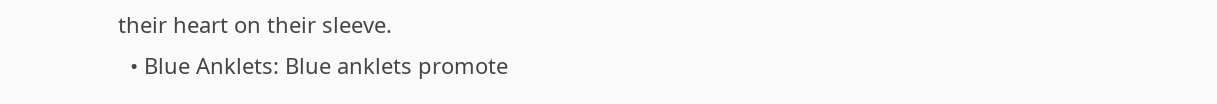their heart on their sleeve.
  • Blue Anklets: Blue anklets promote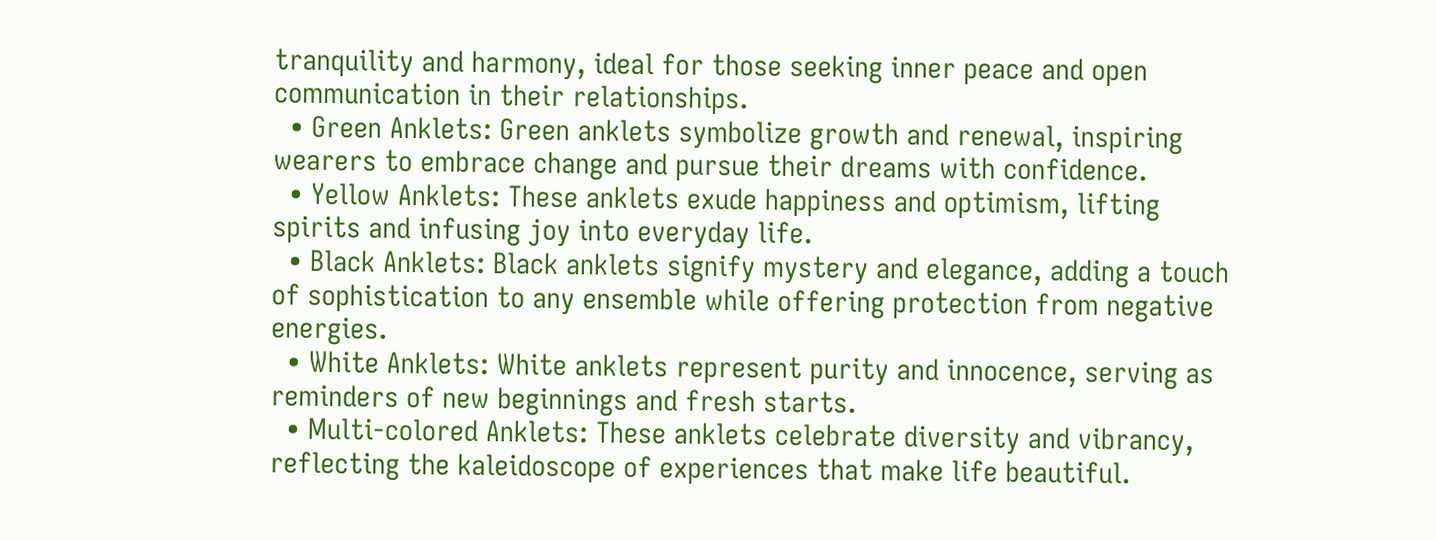tranquility and harmony, ideal for those seeking inner peace and open communication in their relationships.
  • Green Anklets: Green anklets symbolize growth and renewal, inspiring wearers to embrace change and pursue their dreams with confidence.
  • Yellow Anklets: These anklets exude happiness and optimism, lifting spirits and infusing joy into everyday life.
  • Black Anklets: Black anklets signify mystery and elegance, adding a touch of sophistication to any ensemble while offering protection from negative energies.
  • White Anklets: White anklets represent purity and innocence, serving as reminders of new beginnings and fresh starts.
  • Multi-colored Anklets: These anklets celebrate diversity and vibrancy, reflecting the kaleidoscope of experiences that make life beautiful.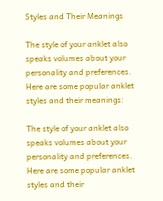Styles and Their Meanings

The style of your anklet also speaks volumes about your personality and preferences. Here are some popular anklet styles and their meanings:

The style of your anklet also speaks volumes about your personality and preferences. Here are some popular anklet styles and their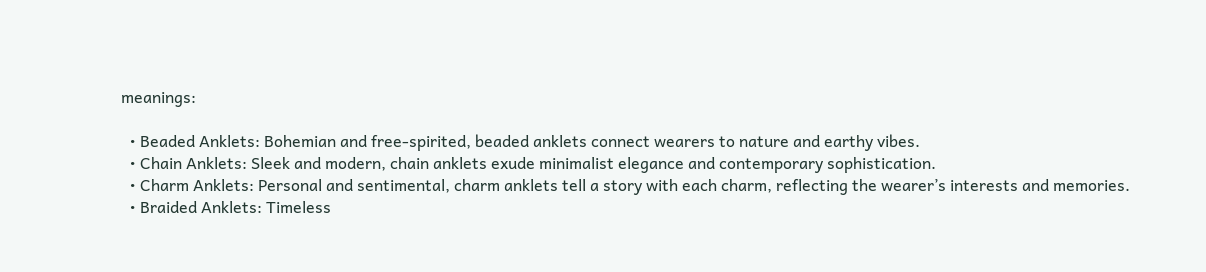meanings:

  • Beaded Anklets: Bohemian and free-spirited, beaded anklets connect wearers to nature and earthy vibes.
  • Chain Anklets: Sleek and modern, chain anklets exude minimalist elegance and contemporary sophistication.
  • Charm Anklets: Personal and sentimental, charm anklets tell a story with each charm, reflecting the wearer’s interests and memories.
  • Braided Anklets: Timeless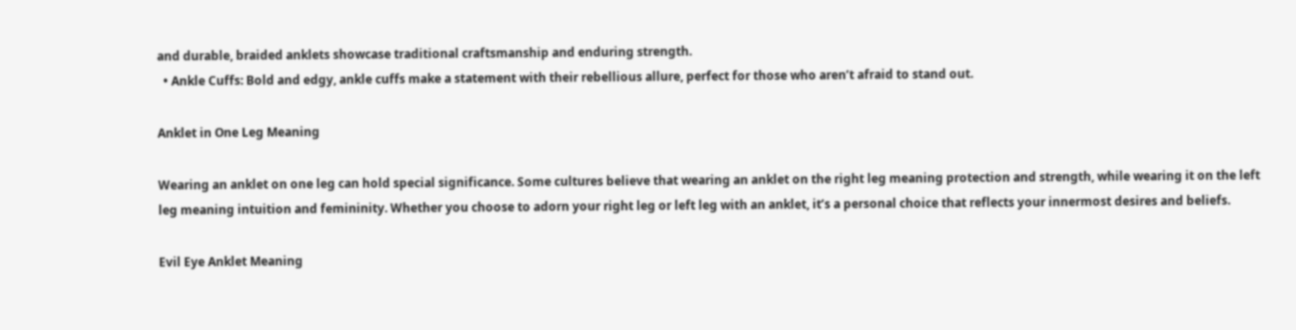and durable, braided anklets showcase traditional craftsmanship and enduring strength.
  • Ankle Cuffs: Bold and edgy, ankle cuffs make a statement with their rebellious allure, perfect for those who aren’t afraid to stand out.

Anklet in One Leg Meaning

Wearing an anklet on one leg can hold special significance. Some cultures believe that wearing an anklet on the right leg meaning protection and strength, while wearing it on the left leg meaning intuition and femininity. Whether you choose to adorn your right leg or left leg with an anklet, it’s a personal choice that reflects your innermost desires and beliefs.

Evil Eye Anklet Meaning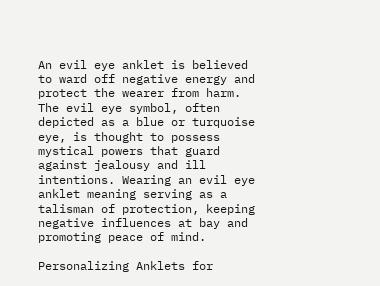An evil eye anklet is believed to ward off negative energy and protect the wearer from harm. The evil eye symbol, often depicted as a blue or turquoise eye, is thought to possess mystical powers that guard against jealousy and ill intentions. Wearing an evil eye anklet meaning serving as a talisman of protection, keeping negative influences at bay and promoting peace of mind.

Personalizing Anklets for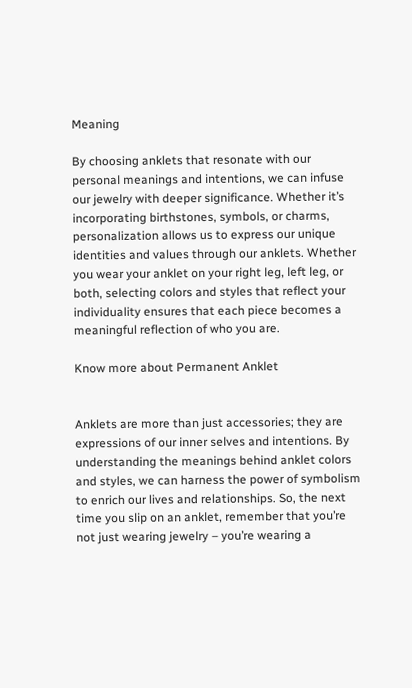Meaning

By choosing anklets that resonate with our personal meanings and intentions, we can infuse our jewelry with deeper significance. Whether it’s incorporating birthstones, symbols, or charms, personalization allows us to express our unique identities and values through our anklets. Whether you wear your anklet on your right leg, left leg, or both, selecting colors and styles that reflect your individuality ensures that each piece becomes a meaningful reflection of who you are.

Know more about Permanent Anklet


Anklets are more than just accessories; they are expressions of our inner selves and intentions. By understanding the meanings behind anklet colors and styles, we can harness the power of symbolism to enrich our lives and relationships. So, the next time you slip on an anklet, remember that you’re not just wearing jewelry – you’re wearing a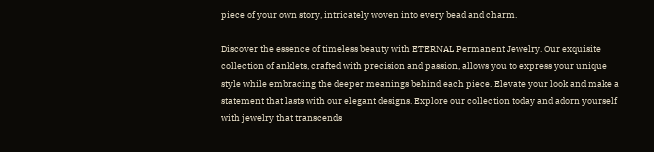piece of your own story, intricately woven into every bead and charm.

Discover the essence of timeless beauty with ETERNAL Permanent Jewelry. Our exquisite collection of anklets, crafted with precision and passion, allows you to express your unique style while embracing the deeper meanings behind each piece. Elevate your look and make a statement that lasts with our elegant designs. Explore our collection today and adorn yourself with jewelry that transcends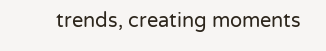trends, creating moments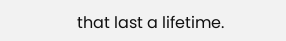that last a lifetime.